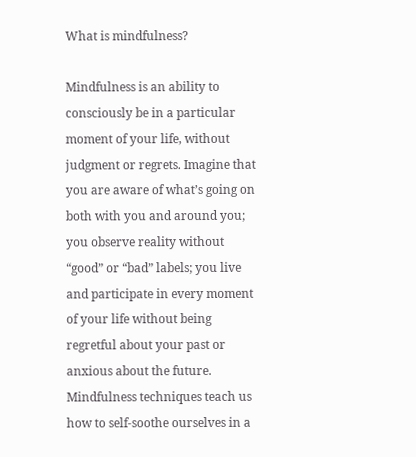What is mindfulness?

Mindfulness is an ability to consciously be in a particular moment of your life, without judgment or regrets. Imagine that you are aware of what’s going on both with you and around you; you observe reality without “good” or “bad” labels; you live and participate in every moment of your life without being regretful about your past or anxious about the future. Mindfulness techniques teach us how to self-soothe ourselves in a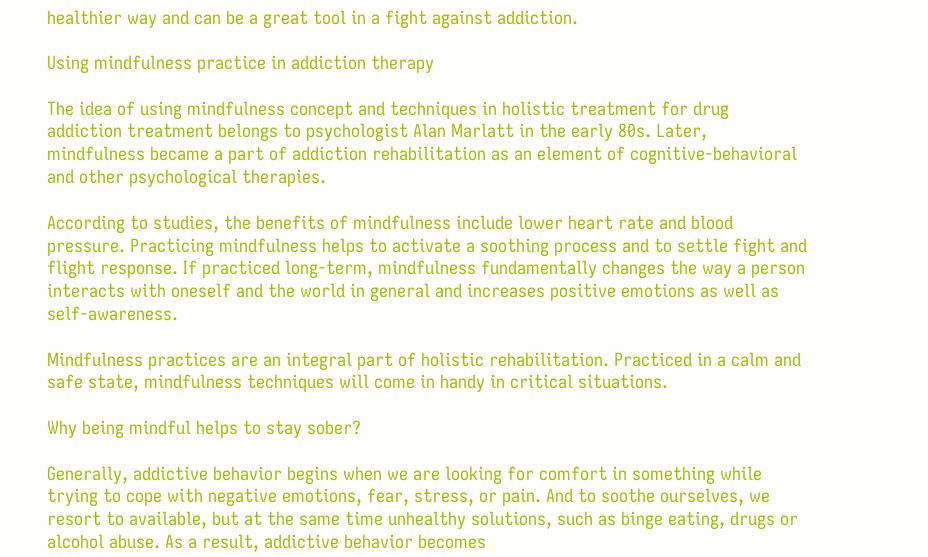healthier way and can be a great tool in a fight against addiction.

Using mindfulness practice in addiction therapy

The idea of using mindfulness concept and techniques in holistic treatment for drug addiction treatment belongs to psychologist Alan Marlatt in the early 80s. Later, mindfulness became a part of addiction rehabilitation as an element of cognitive-behavioral and other psychological therapies.

According to studies, the benefits of mindfulness include lower heart rate and blood pressure. Practicing mindfulness helps to activate a soothing process and to settle fight and flight response. If practiced long-term, mindfulness fundamentally changes the way a person interacts with oneself and the world in general and increases positive emotions as well as self-awareness.

Mindfulness practices are an integral part of holistic rehabilitation. Practiced in a calm and safe state, mindfulness techniques will come in handy in critical situations.

Why being mindful helps to stay sober?

Generally, addictive behavior begins when we are looking for comfort in something while trying to cope with negative emotions, fear, stress, or pain. And to soothe ourselves, we resort to available, but at the same time unhealthy solutions, such as binge eating, drugs or alcohol abuse. As a result, addictive behavior becomes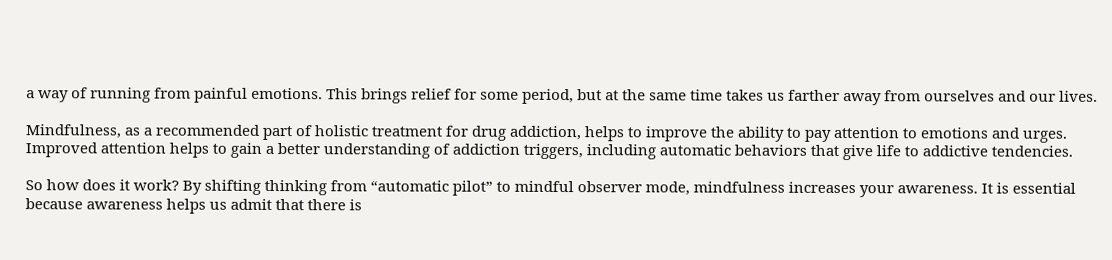a way of running from painful emotions. This brings relief for some period, but at the same time takes us farther away from ourselves and our lives.

Mindfulness, as a recommended part of holistic treatment for drug addiction, helps to improve the ability to pay attention to emotions and urges. Improved attention helps to gain a better understanding of addiction triggers, including automatic behaviors that give life to addictive tendencies.

So how does it work? By shifting thinking from “automatic pilot” to mindful observer mode, mindfulness increases your awareness. It is essential because awareness helps us admit that there is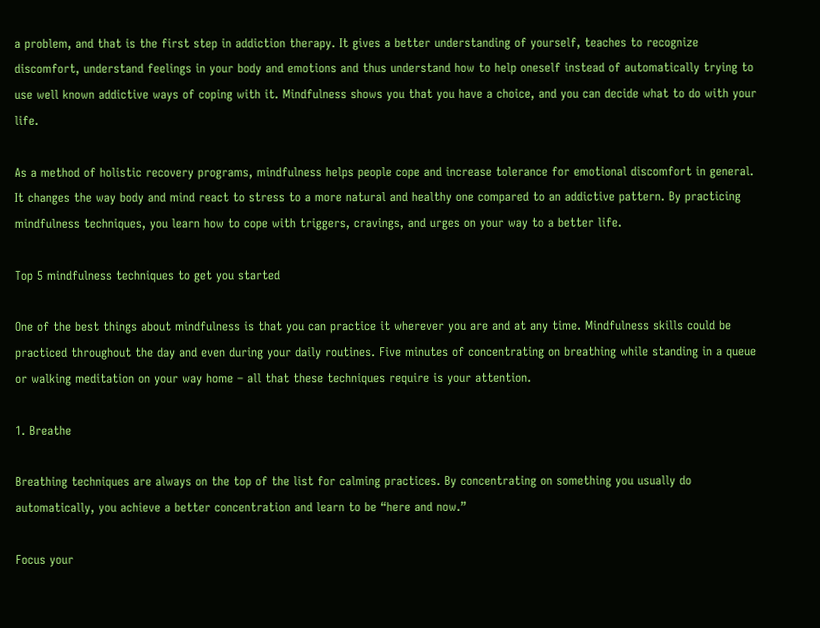a problem, and that is the first step in addiction therapy. It gives a better understanding of yourself, teaches to recognize discomfort, understand feelings in your body and emotions and thus understand how to help oneself instead of automatically trying to use well known addictive ways of coping with it. Mindfulness shows you that you have a choice, and you can decide what to do with your life.

As a method of holistic recovery programs, mindfulness helps people cope and increase tolerance for emotional discomfort in general. It changes the way body and mind react to stress to a more natural and healthy one compared to an addictive pattern. By practicing mindfulness techniques, you learn how to cope with triggers, cravings, and urges on your way to a better life.

Top 5 mindfulness techniques to get you started

One of the best things about mindfulness is that you can practice it wherever you are and at any time. Mindfulness skills could be practiced throughout the day and even during your daily routines. Five minutes of concentrating on breathing while standing in a queue or walking meditation on your way home – all that these techniques require is your attention.

1. Breathe

Breathing techniques are always on the top of the list for calming practices. By concentrating on something you usually do automatically, you achieve a better concentration and learn to be “here and now.”

Focus your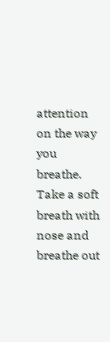attention on the way you breathe. Take a soft breath with nose and breathe out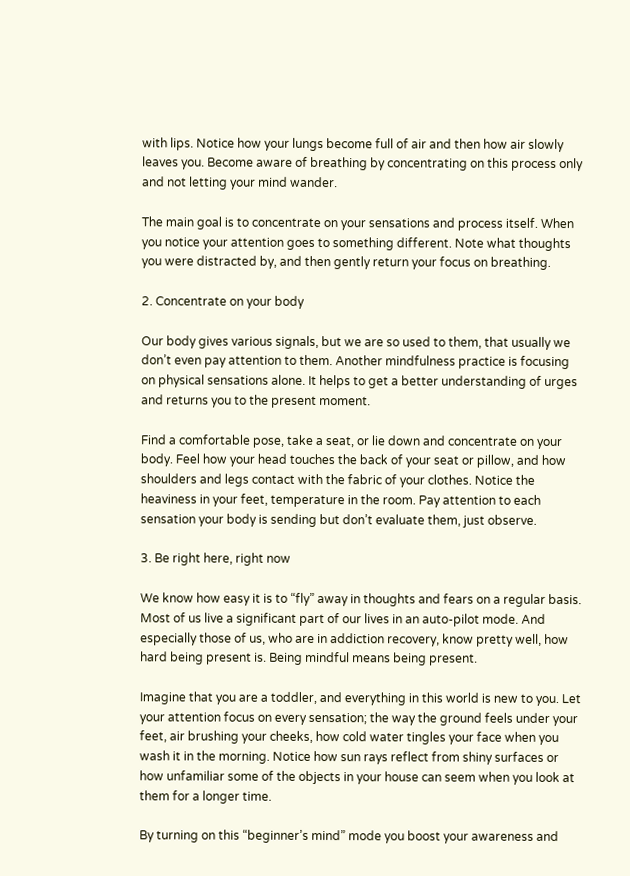with lips. Notice how your lungs become full of air and then how air slowly leaves you. Become aware of breathing by concentrating on this process only and not letting your mind wander.

The main goal is to concentrate on your sensations and process itself. When you notice your attention goes to something different. Note what thoughts you were distracted by, and then gently return your focus on breathing.

2. Concentrate on your body

Our body gives various signals, but we are so used to them, that usually we don’t even pay attention to them. Another mindfulness practice is focusing on physical sensations alone. It helps to get a better understanding of urges and returns you to the present moment.

Find a comfortable pose, take a seat, or lie down and concentrate on your body. Feel how your head touches the back of your seat or pillow, and how shoulders and legs contact with the fabric of your clothes. Notice the heaviness in your feet, temperature in the room. Pay attention to each sensation your body is sending but don’t evaluate them, just observe.

3. Be right here, right now

We know how easy it is to “fly” away in thoughts and fears on a regular basis. Most of us live a significant part of our lives in an auto-pilot mode. And especially those of us, who are in addiction recovery, know pretty well, how hard being present is. Being mindful means being present.

Imagine that you are a toddler, and everything in this world is new to you. Let your attention focus on every sensation; the way the ground feels under your feet, air brushing your cheeks, how cold water tingles your face when you wash it in the morning. Notice how sun rays reflect from shiny surfaces or how unfamiliar some of the objects in your house can seem when you look at them for a longer time.

By turning on this “beginner’s mind” mode you boost your awareness and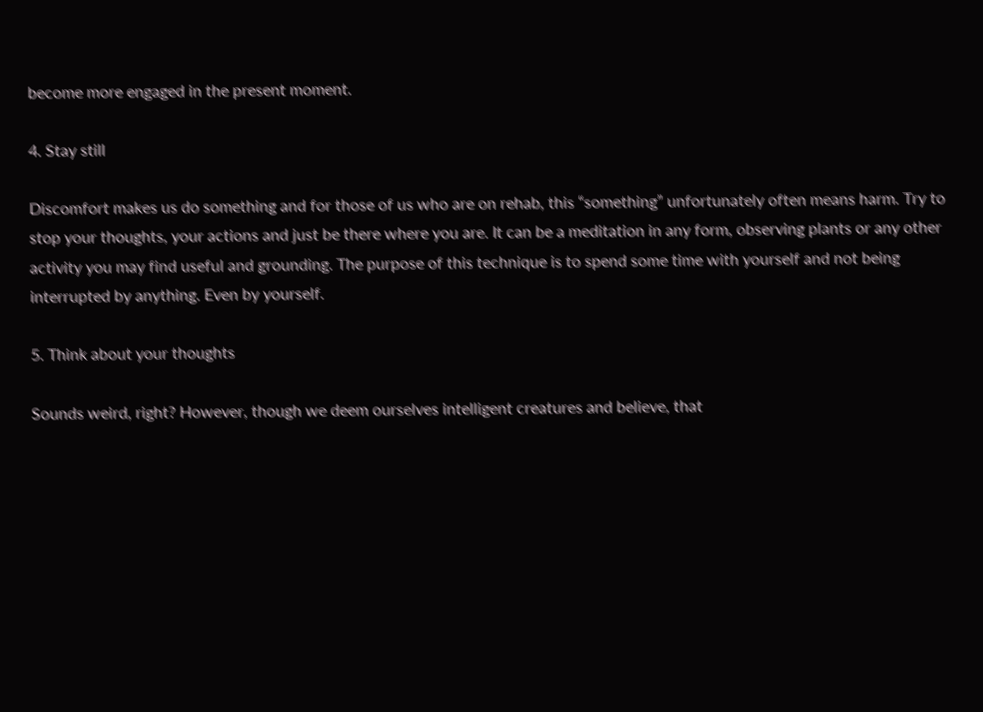become more engaged in the present moment.

4. Stay still

Discomfort makes us do something and for those of us who are on rehab, this “something” unfortunately often means harm. Try to stop your thoughts, your actions and just be there where you are. It can be a meditation in any form, observing plants or any other activity you may find useful and grounding. The purpose of this technique is to spend some time with yourself and not being interrupted by anything. Even by yourself.

5. Think about your thoughts

Sounds weird, right? However, though we deem ourselves intelligent creatures and believe, that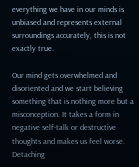everything we have in our minds is unbiased and represents external surroundings accurately, this is not exactly true.

Our mind gets overwhelmed and disoriented and we start believing something that is nothing more but a misconception. It takes a form in negative self-talk or destructive thoughts and makes us feel worse. Detaching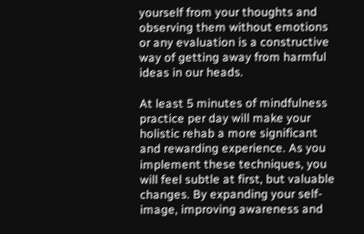yourself from your thoughts and observing them without emotions or any evaluation is a constructive way of getting away from harmful ideas in our heads.

At least 5 minutes of mindfulness practice per day will make your holistic rehab a more significant and rewarding experience. As you implement these techniques, you will feel subtle at first, but valuable changes. By expanding your self-image, improving awareness and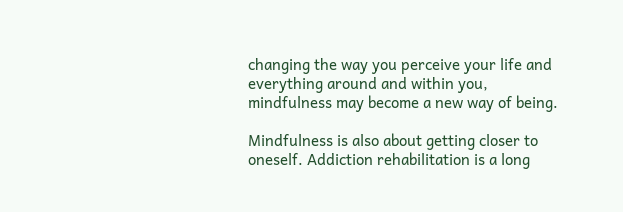changing the way you perceive your life and everything around and within you, mindfulness may become a new way of being.

Mindfulness is also about getting closer to oneself. Addiction rehabilitation is a long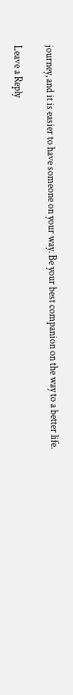journey, and it is easier to have someone on your way. Be your best companion on the way to a better life.

Leave a Reply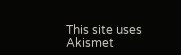This site uses Akismet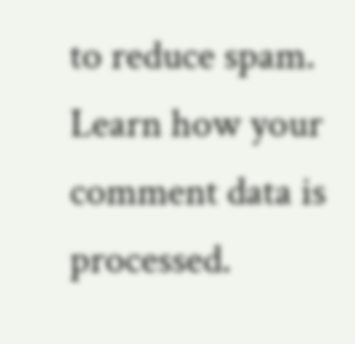to reduce spam. Learn how your comment data is processed.